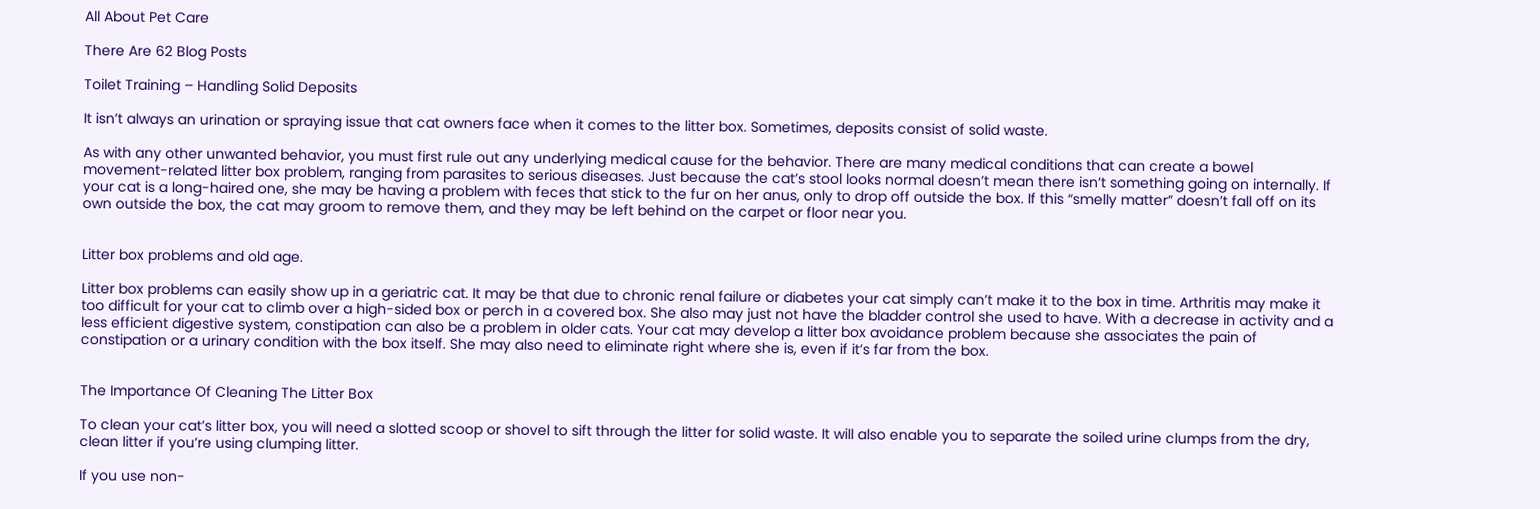All About Pet Care

There Are 62 Blog Posts

Toilet Training – Handling Solid Deposits

It isn’t always an urination or spraying issue that cat owners face when it comes to the litter box. Sometimes, deposits consist of solid waste.

As with any other unwanted behavior, you must first rule out any underlying medical cause for the behavior. There are many medical conditions that can create a bowel movement-related litter box problem, ranging from parasites to serious diseases. Just because the cat’s stool looks normal doesn’t mean there isn’t something going on internally. If your cat is a long-haired one, she may be having a problem with feces that stick to the fur on her anus, only to drop off outside the box. If this “smelly matter” doesn’t fall off on its own outside the box, the cat may groom to remove them, and they may be left behind on the carpet or floor near you.


Litter box problems and old age.

Litter box problems can easily show up in a geriatric cat. It may be that due to chronic renal failure or diabetes your cat simply can’t make it to the box in time. Arthritis may make it too difficult for your cat to climb over a high-sided box or perch in a covered box. She also may just not have the bladder control she used to have. With a decrease in activity and a less efficient digestive system, constipation can also be a problem in older cats. Your cat may develop a litter box avoidance problem because she associates the pain of constipation or a urinary condition with the box itself. She may also need to eliminate right where she is, even if it’s far from the box.


The Importance Of Cleaning The Litter Box

To clean your cat’s litter box, you will need a slotted scoop or shovel to sift through the litter for solid waste. It will also enable you to separate the soiled urine clumps from the dry, clean litter if you’re using clumping litter.

If you use non-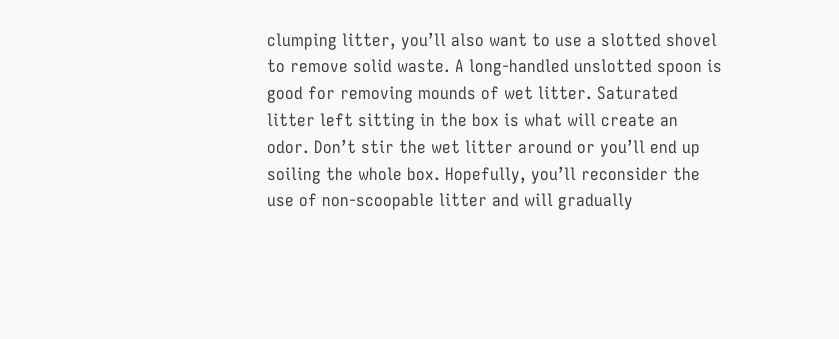clumping litter, you’ll also want to use a slotted shovel to remove solid waste. A long-handled unslotted spoon is good for removing mounds of wet litter. Saturated litter left sitting in the box is what will create an odor. Don’t stir the wet litter around or you’ll end up soiling the whole box. Hopefully, you’ll reconsider the use of non-scoopable litter and will gradually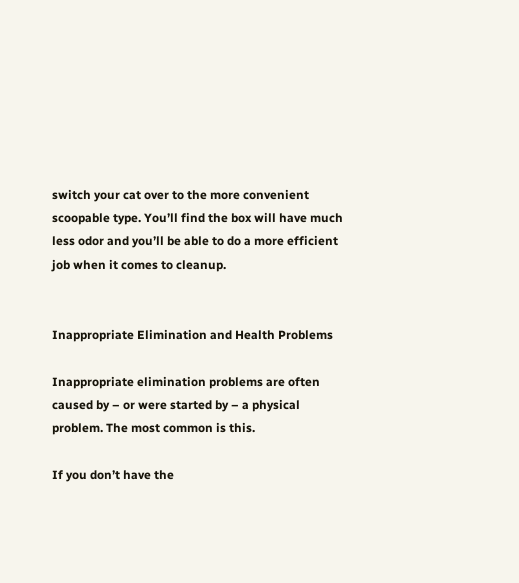switch your cat over to the more convenient scoopable type. You’ll find the box will have much less odor and you’ll be able to do a more efficient job when it comes to cleanup.


Inappropriate Elimination and Health Problems

Inappropriate elimination problems are often caused by – or were started by – a physical problem. The most common is this.

If you don’t have the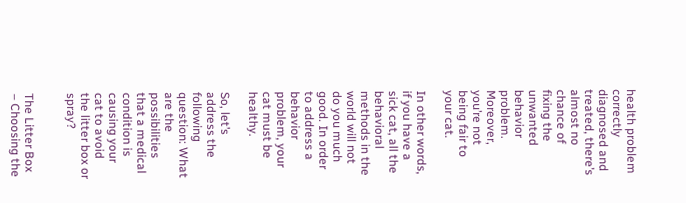health problem correctly diagnosed and treated, there’s almost no chance of fixing the unwanted behavior problem. Moreover, you’re not being fair to your cat.

In other words, if you have a sick cat, all the behavioral methods in the world will not do you much good. In order to address a behavior problem, your cat must be healthy.

So, let’s address the following question: What are the possibilities that a medical condition is causing your cat to avoid the litter box or spray?


The Litter Box – Choosing the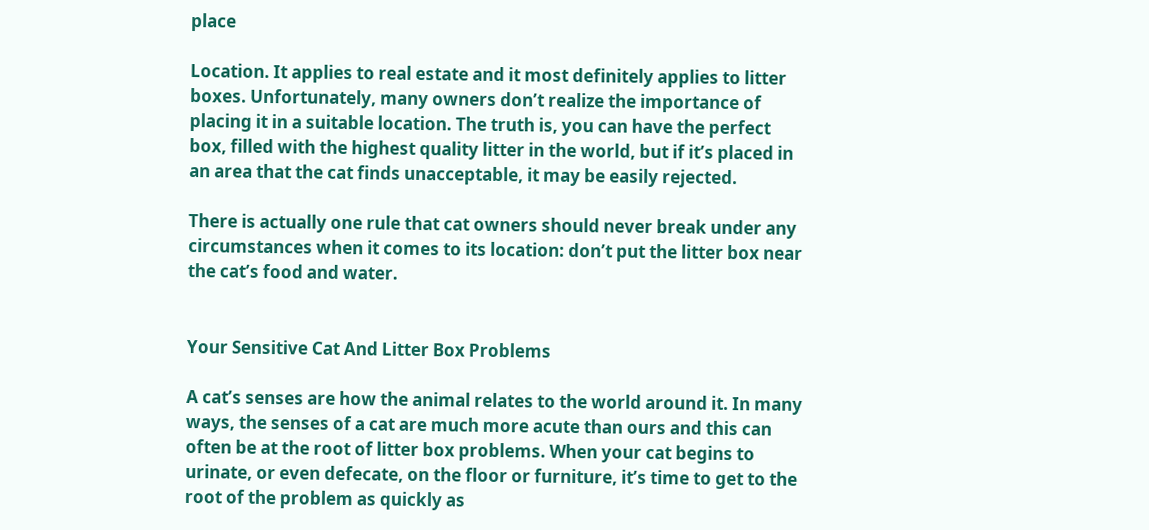place

Location. It applies to real estate and it most definitely applies to litter boxes. Unfortunately, many owners don’t realize the importance of placing it in a suitable location. The truth is, you can have the perfect box, filled with the highest quality litter in the world, but if it’s placed in an area that the cat finds unacceptable, it may be easily rejected.

There is actually one rule that cat owners should never break under any circumstances when it comes to its location: don’t put the litter box near the cat’s food and water.


Your Sensitive Cat And Litter Box Problems

A cat’s senses are how the animal relates to the world around it. In many ways, the senses of a cat are much more acute than ours and this can often be at the root of litter box problems. When your cat begins to urinate, or even defecate, on the floor or furniture, it’s time to get to the root of the problem as quickly as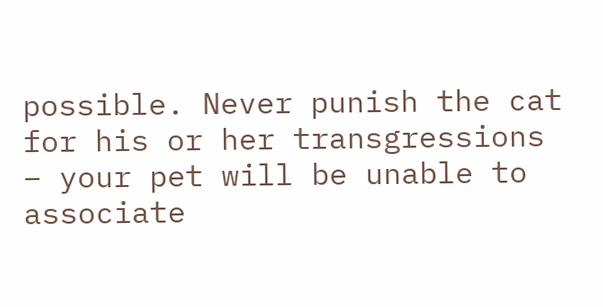possible. Never punish the cat for his or her transgressions – your pet will be unable to associate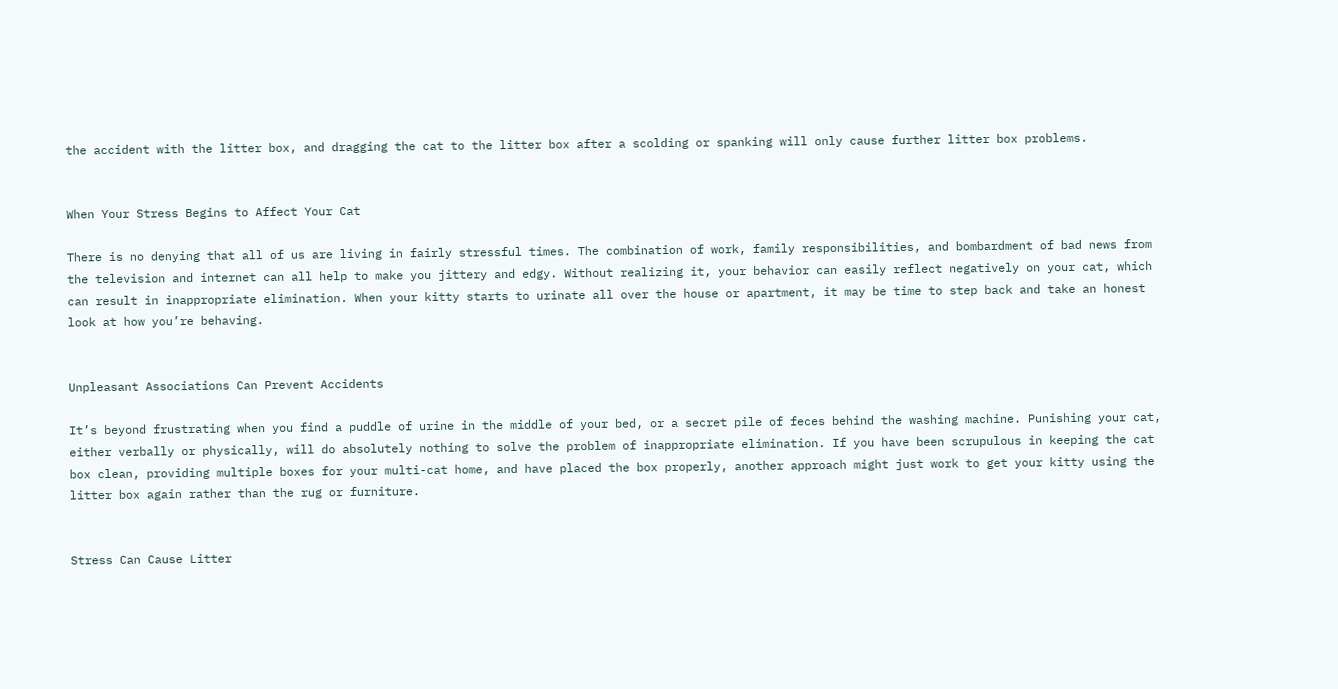the accident with the litter box, and dragging the cat to the litter box after a scolding or spanking will only cause further litter box problems.


When Your Stress Begins to Affect Your Cat

There is no denying that all of us are living in fairly stressful times. The combination of work, family responsibilities, and bombardment of bad news from the television and internet can all help to make you jittery and edgy. Without realizing it, your behavior can easily reflect negatively on your cat, which can result in inappropriate elimination. When your kitty starts to urinate all over the house or apartment, it may be time to step back and take an honest look at how you’re behaving.


Unpleasant Associations Can Prevent Accidents

It’s beyond frustrating when you find a puddle of urine in the middle of your bed, or a secret pile of feces behind the washing machine. Punishing your cat, either verbally or physically, will do absolutely nothing to solve the problem of inappropriate elimination. If you have been scrupulous in keeping the cat box clean, providing multiple boxes for your multi-cat home, and have placed the box properly, another approach might just work to get your kitty using the litter box again rather than the rug or furniture.


Stress Can Cause Litter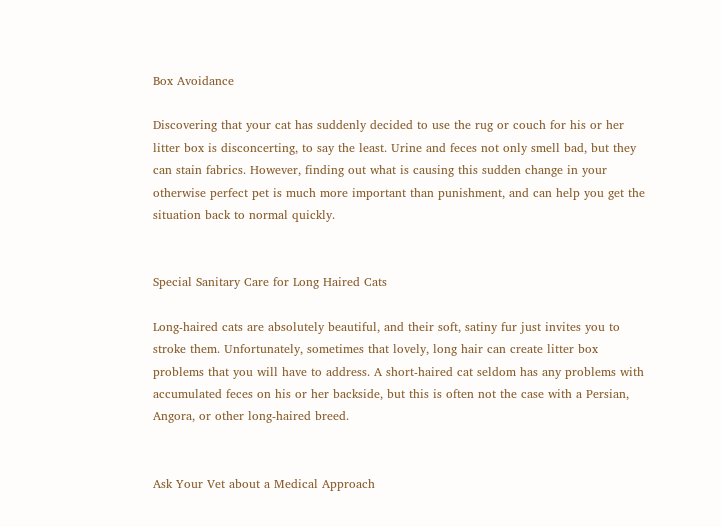Box Avoidance

Discovering that your cat has suddenly decided to use the rug or couch for his or her litter box is disconcerting, to say the least. Urine and feces not only smell bad, but they can stain fabrics. However, finding out what is causing this sudden change in your otherwise perfect pet is much more important than punishment, and can help you get the situation back to normal quickly.


Special Sanitary Care for Long Haired Cats

Long-haired cats are absolutely beautiful, and their soft, satiny fur just invites you to stroke them. Unfortunately, sometimes that lovely, long hair can create litter box problems that you will have to address. A short-haired cat seldom has any problems with accumulated feces on his or her backside, but this is often not the case with a Persian, Angora, or other long-haired breed.


Ask Your Vet about a Medical Approach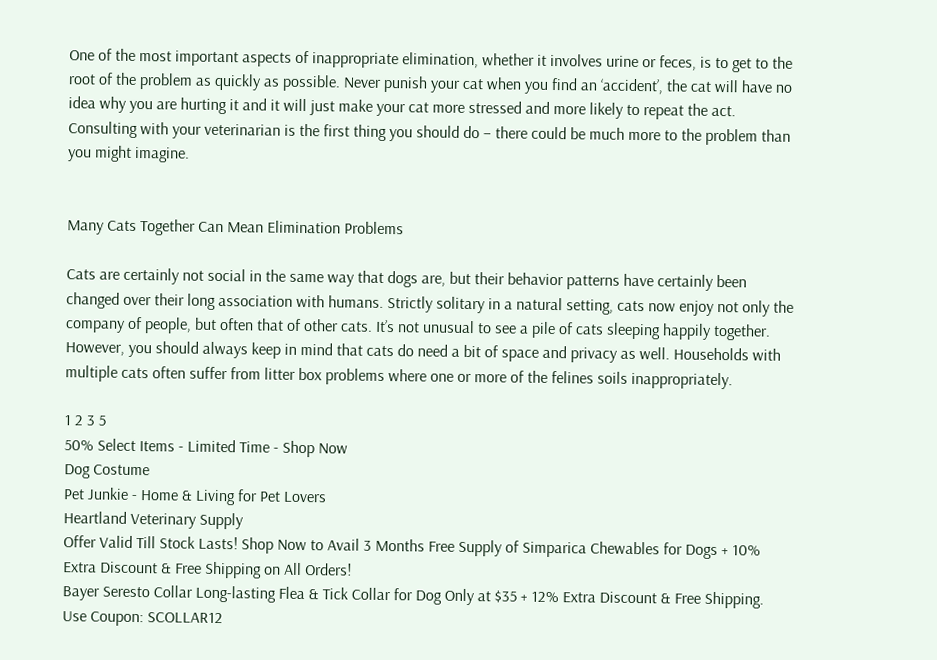One of the most important aspects of inappropriate elimination, whether it involves urine or feces, is to get to the root of the problem as quickly as possible. Never punish your cat when you find an ‘accident’, the cat will have no idea why you are hurting it and it will just make your cat more stressed and more likely to repeat the act. Consulting with your veterinarian is the first thing you should do – there could be much more to the problem than you might imagine.


Many Cats Together Can Mean Elimination Problems

Cats are certainly not social in the same way that dogs are, but their behavior patterns have certainly been changed over their long association with humans. Strictly solitary in a natural setting, cats now enjoy not only the company of people, but often that of other cats. It’s not unusual to see a pile of cats sleeping happily together. However, you should always keep in mind that cats do need a bit of space and privacy as well. Households with multiple cats often suffer from litter box problems where one or more of the felines soils inappropriately.

1 2 3 5
50% Select Items - Limited Time - Shop Now
Dog Costume
Pet Junkie - Home & Living for Pet Lovers
Heartland Veterinary Supply
Offer Valid Till Stock Lasts! Shop Now to Avail 3 Months Free Supply of Simparica Chewables for Dogs + 10% Extra Discount & Free Shipping on All Orders!
Bayer Seresto Collar Long-lasting Flea & Tick Collar for Dog Only at $35 + 12% Extra Discount & Free Shipping. Use Coupon: SCOLLAR12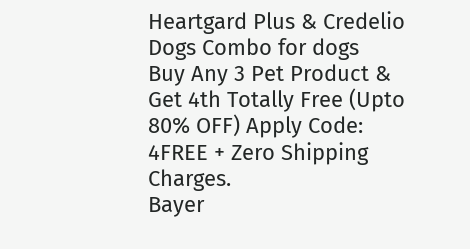Heartgard Plus & Credelio Dogs Combo for dogs
Buy Any 3 Pet Product & Get 4th Totally Free (Upto 80% OFF) Apply Code: 4FREE + Zero Shipping Charges.
Bayer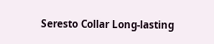Seresto Collar Long-lasting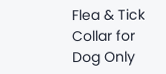Flea & Tick Collar for Dog Only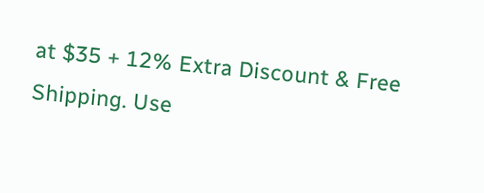at $35 + 12% Extra Discount & Free Shipping. Use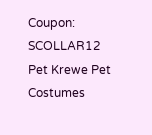Coupon: SCOLLAR12
Pet Krewe Pet Costumes